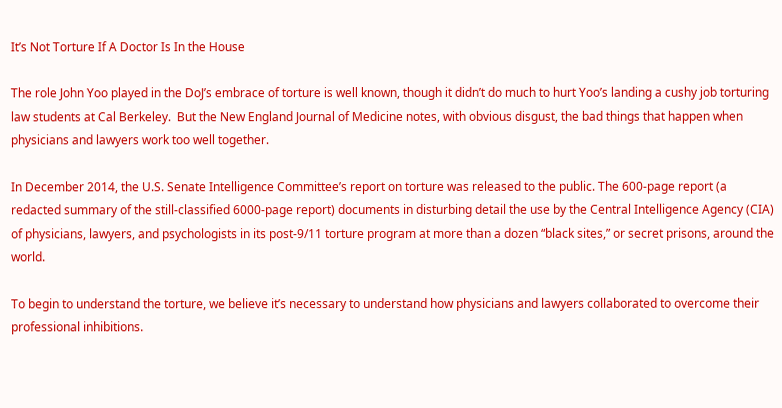It’s Not Torture If A Doctor Is In the House

The role John Yoo played in the DoJ’s embrace of torture is well known, though it didn’t do much to hurt Yoo’s landing a cushy job torturing law students at Cal Berkeley.  But the New England Journal of Medicine notes, with obvious disgust, the bad things that happen when physicians and lawyers work too well together.

In December 2014, the U.S. Senate Intelligence Committee’s report on torture was released to the public. The 600-page report (a redacted summary of the still-classified 6000-page report) documents in disturbing detail the use by the Central Intelligence Agency (CIA) of physicians, lawyers, and psychologists in its post-9/11 torture program at more than a dozen “black sites,” or secret prisons, around the world.

To begin to understand the torture, we believe it’s necessary to understand how physicians and lawyers collaborated to overcome their professional inhibitions.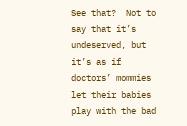See that?  Not to say that it’s undeserved, but it’s as if doctors’ mommies let their babies play with the bad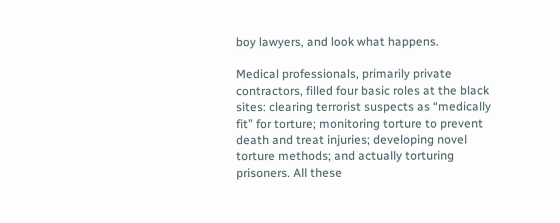boy lawyers, and look what happens.

Medical professionals, primarily private contractors, filled four basic roles at the black sites: clearing terrorist suspects as “medically fit” for torture; monitoring torture to prevent death and treat injuries; developing novel torture methods; and actually torturing prisoners. All these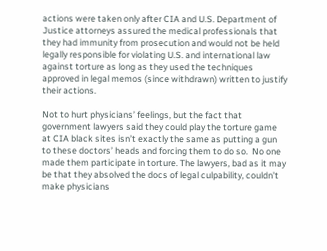actions were taken only after CIA and U.S. Department of Justice attorneys assured the medical professionals that they had immunity from prosecution and would not be held legally responsible for violating U.S. and international law against torture as long as they used the techniques approved in legal memos (since withdrawn) written to justify their actions.

Not to hurt physicians’ feelings, but the fact that government lawyers said they could play the torture game at CIA black sites isn’t exactly the same as putting a gun to these doctors’ heads and forcing them to do so.  No one made them participate in torture. The lawyers, bad as it may be that they absolved the docs of legal culpability, couldn’t make physicians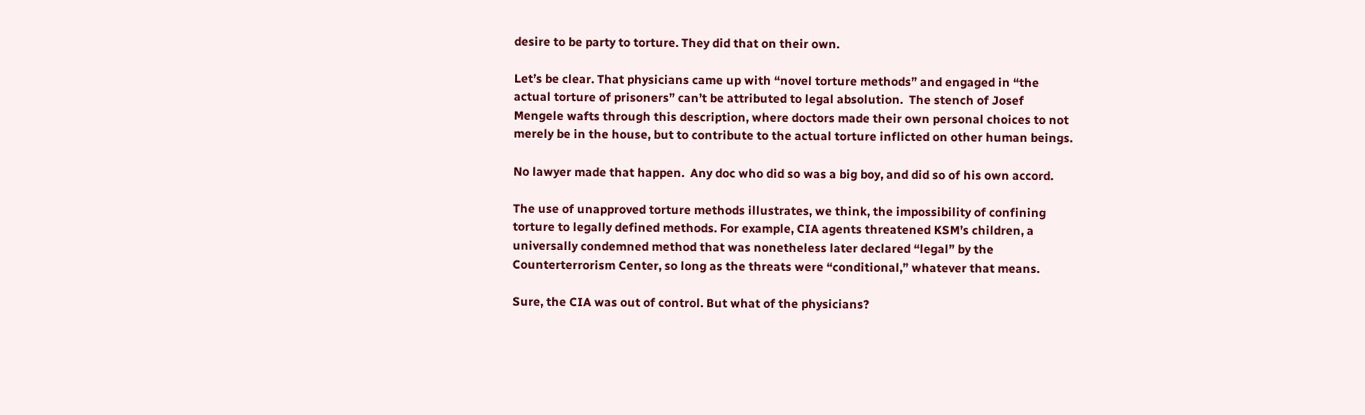desire to be party to torture. They did that on their own.

Let’s be clear. That physicians came up with “novel torture methods” and engaged in “the actual torture of prisoners” can’t be attributed to legal absolution.  The stench of Josef Mengele wafts through this description, where doctors made their own personal choices to not merely be in the house, but to contribute to the actual torture inflicted on other human beings.

No lawyer made that happen.  Any doc who did so was a big boy, and did so of his own accord.

The use of unapproved torture methods illustrates, we think, the impossibility of confining torture to legally defined methods. For example, CIA agents threatened KSM’s children, a universally condemned method that was nonetheless later declared “legal” by the Counterterrorism Center, so long as the threats were “conditional,” whatever that means.

Sure, the CIA was out of control. But what of the physicians?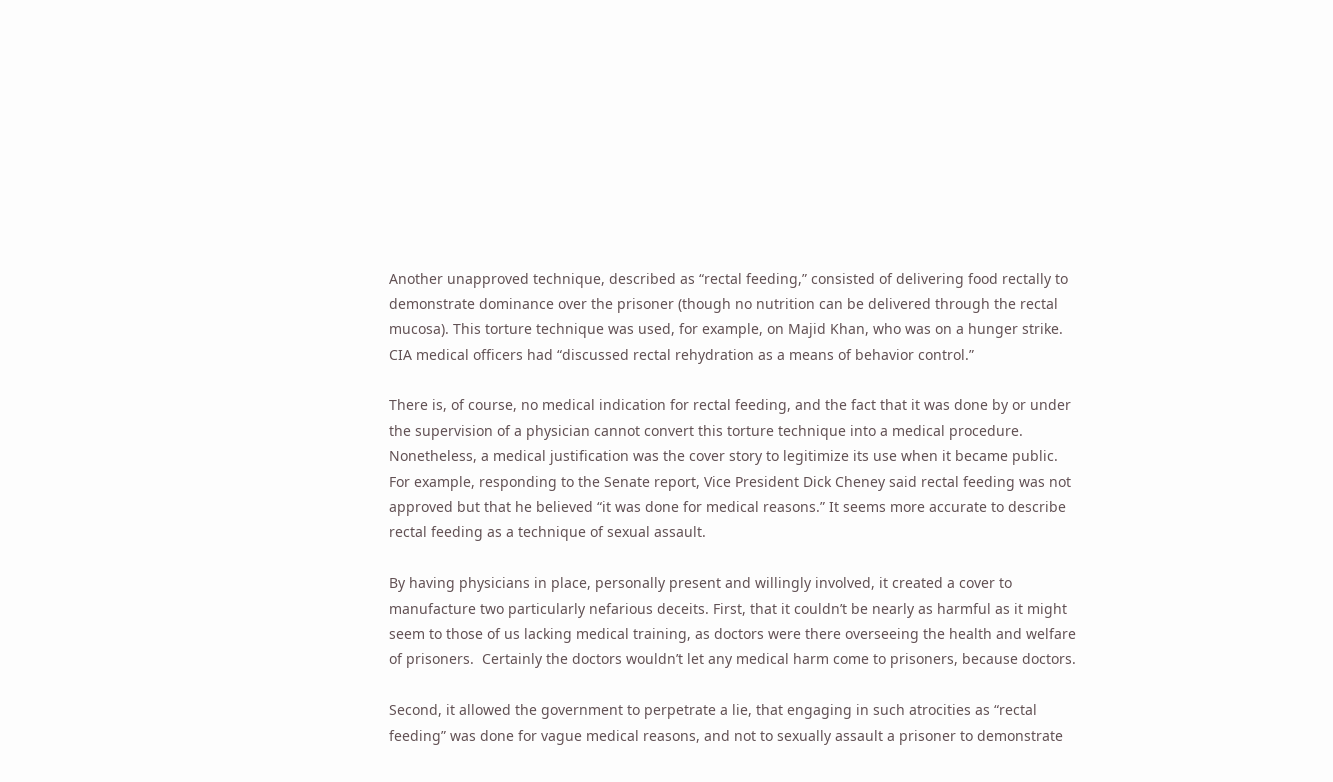Another unapproved technique, described as “rectal feeding,” consisted of delivering food rectally to demonstrate dominance over the prisoner (though no nutrition can be delivered through the rectal mucosa). This torture technique was used, for example, on Majid Khan, who was on a hunger strike. CIA medical officers had “discussed rectal rehydration as a means of behavior control.”

There is, of course, no medical indication for rectal feeding, and the fact that it was done by or under the supervision of a physician cannot convert this torture technique into a medical procedure. Nonetheless, a medical justification was the cover story to legitimize its use when it became public. For example, responding to the Senate report, Vice President Dick Cheney said rectal feeding was not approved but that he believed “it was done for medical reasons.” It seems more accurate to describe rectal feeding as a technique of sexual assault.

By having physicians in place, personally present and willingly involved, it created a cover to manufacture two particularly nefarious deceits. First, that it couldn’t be nearly as harmful as it might seem to those of us lacking medical training, as doctors were there overseeing the health and welfare of prisoners.  Certainly the doctors wouldn’t let any medical harm come to prisoners, because doctors.

Second, it allowed the government to perpetrate a lie, that engaging in such atrocities as “rectal feeding” was done for vague medical reasons, and not to sexually assault a prisoner to demonstrate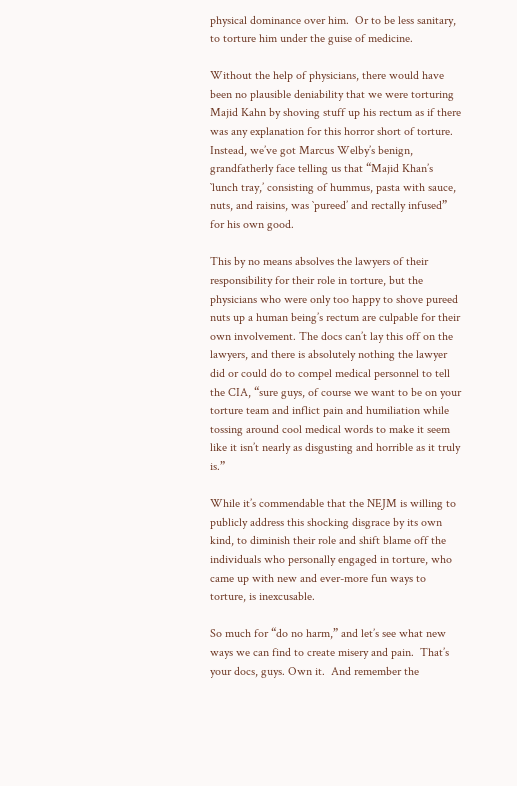physical dominance over him.  Or to be less sanitary, to torture him under the guise of medicine.

Without the help of physicians, there would have been no plausible deniability that we were torturing Majid Kahn by shoving stuff up his rectum as if there was any explanation for this horror short of torture. Instead, we’ve got Marcus Welby’s benign, grandfatherly face telling us that “Majid Khan’s `lunch tray,’ consisting of hummus, pasta with sauce, nuts, and raisins, was `pureed’ and rectally infused” for his own good.

This by no means absolves the lawyers of their responsibility for their role in torture, but the physicians who were only too happy to shove pureed nuts up a human being’s rectum are culpable for their own involvement. The docs can’t lay this off on the lawyers, and there is absolutely nothing the lawyer did or could do to compel medical personnel to tell the CIA, “sure guys, of course we want to be on your torture team and inflict pain and humiliation while tossing around cool medical words to make it seem like it isn’t nearly as disgusting and horrible as it truly is.”

While it’s commendable that the NEJM is willing to publicly address this shocking disgrace by its own kind, to diminish their role and shift blame off the individuals who personally engaged in torture, who came up with new and ever-more fun ways to torture, is inexcusable.

So much for “do no harm,” and let’s see what new ways we can find to create misery and pain.  That’s your docs, guys. Own it.  And remember the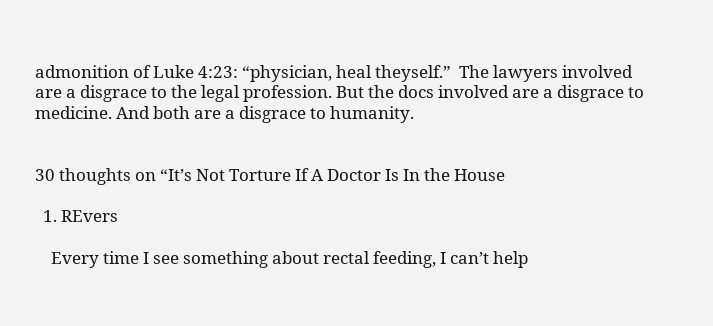admonition of Luke 4:23: “physician, heal theyself.”  The lawyers involved are a disgrace to the legal profession. But the docs involved are a disgrace to medicine. And both are a disgrace to humanity.


30 thoughts on “It’s Not Torture If A Doctor Is In the House

  1. REvers

    Every time I see something about rectal feeding, I can’t help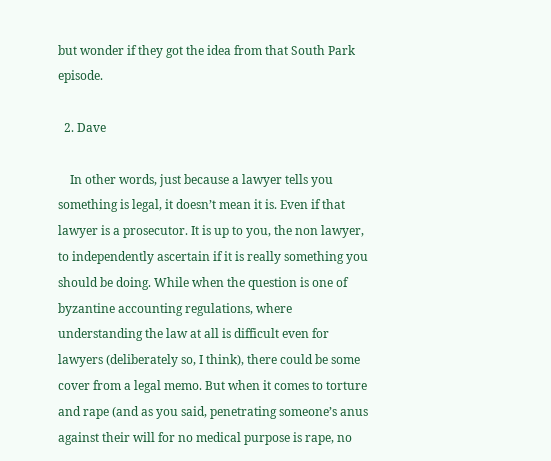but wonder if they got the idea from that South Park episode.

  2. Dave

    In other words, just because a lawyer tells you something is legal, it doesn’t mean it is. Even if that lawyer is a prosecutor. It is up to you, the non lawyer, to independently ascertain if it is really something you should be doing. While when the question is one of byzantine accounting regulations, where understanding the law at all is difficult even for lawyers (deliberately so, I think), there could be some cover from a legal memo. But when it comes to torture and rape (and as you said, penetrating someone’s anus against their will for no medical purpose is rape, no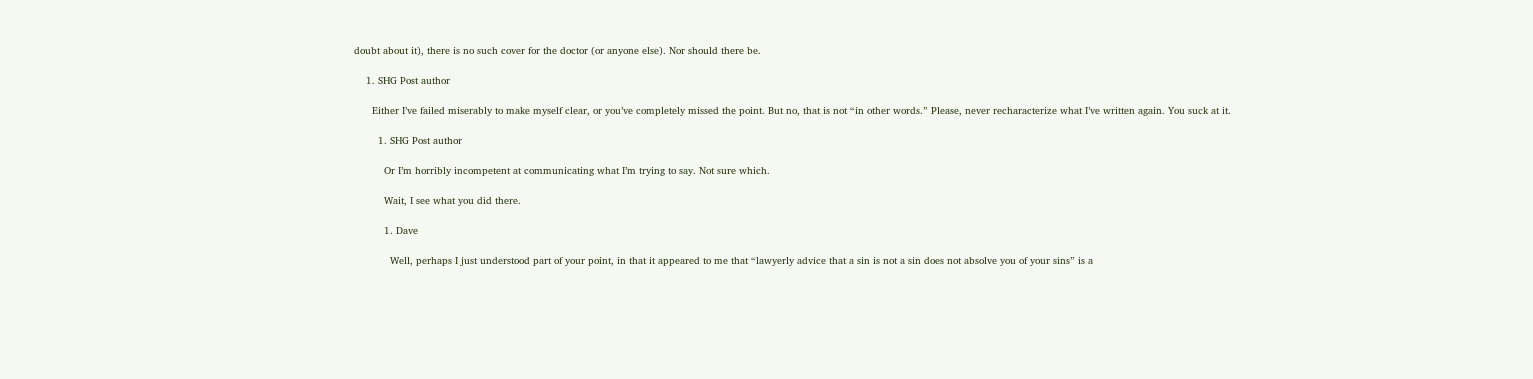doubt about it), there is no such cover for the doctor (or anyone else). Nor should there be.

    1. SHG Post author

      Either I’ve failed miserably to make myself clear, or you’ve completely missed the point. But no, that is not “in other words.” Please, never recharacterize what I’ve written again. You suck at it.

        1. SHG Post author

          Or I’m horribly incompetent at communicating what I’m trying to say. Not sure which.

          Wait, I see what you did there.

          1. Dave

            Well, perhaps I just understood part of your point, in that it appeared to me that “lawyerly advice that a sin is not a sin does not absolve you of your sins” is a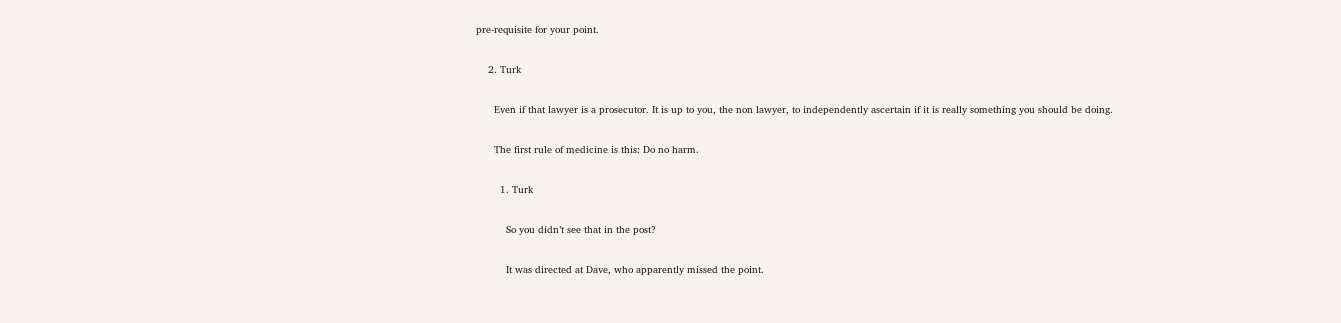pre-requisite for your point.

    2. Turk

      Even if that lawyer is a prosecutor. It is up to you, the non lawyer, to independently ascertain if it is really something you should be doing.

      The first rule of medicine is this: Do no harm.

        1. Turk

          So you didn’t see that in the post?

          It was directed at Dave, who apparently missed the point.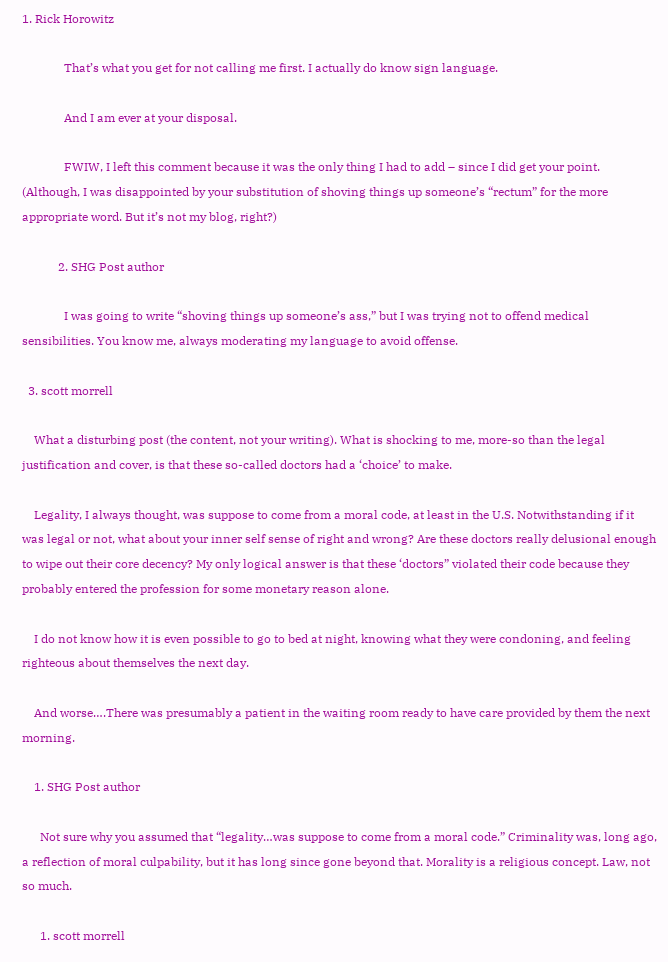1. Rick Horowitz

              That’s what you get for not calling me first. I actually do know sign language.

              And I am ever at your disposal.

              FWIW, I left this comment because it was the only thing I had to add – since I did get your point. (Although, I was disappointed by your substitution of shoving things up someone’s “rectum” for the more appropriate word. But it’s not my blog, right?)

            2. SHG Post author

              I was going to write “shoving things up someone’s ass,” but I was trying not to offend medical sensibilities. You know me, always moderating my language to avoid offense.

  3. scott morrell

    What a disturbing post (the content, not your writing). What is shocking to me, more-so than the legal justification and cover, is that these so-called doctors had a ‘choice’ to make.

    Legality, I always thought, was suppose to come from a moral code, at least in the U.S. Notwithstanding if it was legal or not, what about your inner self sense of right and wrong? Are these doctors really delusional enough to wipe out their core decency? My only logical answer is that these ‘doctors” violated their code because they probably entered the profession for some monetary reason alone.

    I do not know how it is even possible to go to bed at night, knowing what they were condoning, and feeling righteous about themselves the next day.

    And worse….There was presumably a patient in the waiting room ready to have care provided by them the next morning.

    1. SHG Post author

      Not sure why you assumed that “legality…was suppose to come from a moral code.” Criminality was, long ago, a reflection of moral culpability, but it has long since gone beyond that. Morality is a religious concept. Law, not so much.

      1. scott morrell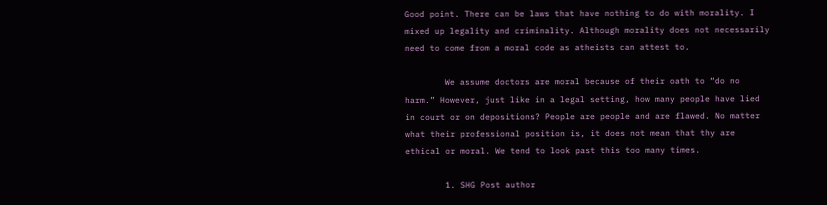Good point. There can be laws that have nothing to do with morality. I mixed up legality and criminality. Although morality does not necessarily need to come from a moral code as atheists can attest to.

        We assume doctors are moral because of their oath to “do no harm.” However, just like in a legal setting, how many people have lied in court or on depositions? People are people and are flawed. No matter what their professional position is, it does not mean that thy are ethical or moral. We tend to look past this too many times.

        1. SHG Post author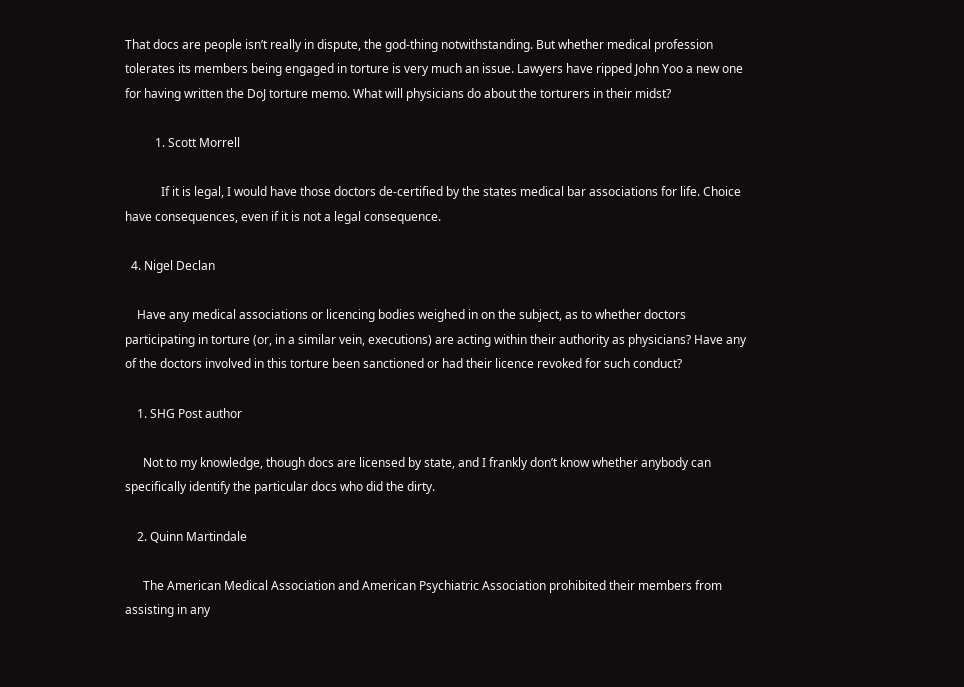That docs are people isn’t really in dispute, the god-thing notwithstanding. But whether medical profession tolerates its members being engaged in torture is very much an issue. Lawyers have ripped John Yoo a new one for having written the DoJ torture memo. What will physicians do about the torturers in their midst?

          1. Scott Morrell

            If it is legal, I would have those doctors de-certified by the states medical bar associations for life. Choice have consequences, even if it is not a legal consequence.

  4. Nigel Declan

    Have any medical associations or licencing bodies weighed in on the subject, as to whether doctors participating in torture (or, in a similar vein, executions) are acting within their authority as physicians? Have any of the doctors involved in this torture been sanctioned or had their licence revoked for such conduct?

    1. SHG Post author

      Not to my knowledge, though docs are licensed by state, and I frankly don’t know whether anybody can specifically identify the particular docs who did the dirty.

    2. Quinn Martindale

      The American Medical Association and American Psychiatric Association prohibited their members from assisting in any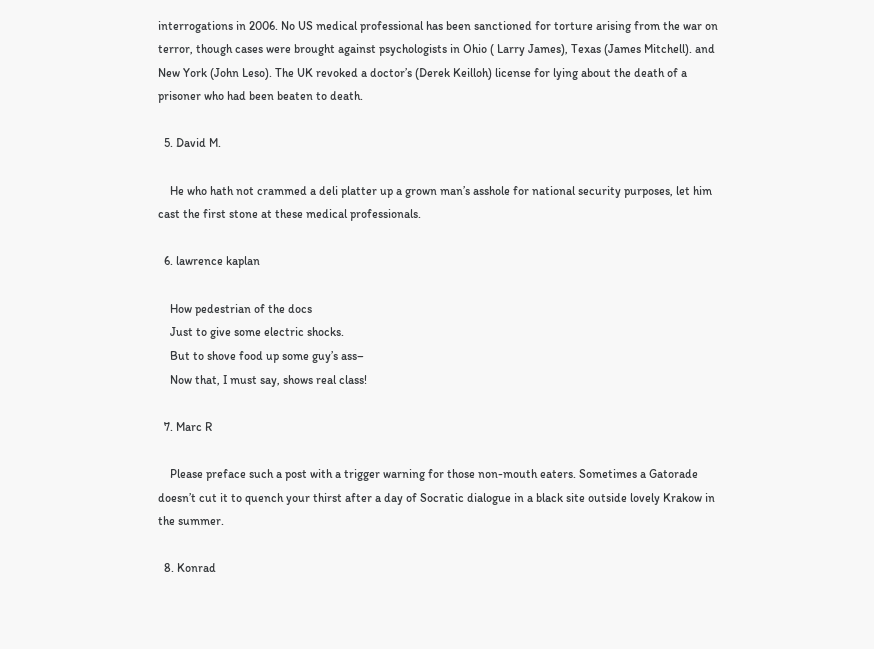interrogations in 2006. No US medical professional has been sanctioned for torture arising from the war on terror, though cases were brought against psychologists in Ohio ( Larry James), Texas (James Mitchell). and New York (John Leso). The UK revoked a doctor’s (Derek Keilloh) license for lying about the death of a prisoner who had been beaten to death.

  5. David M.

    He who hath not crammed a deli platter up a grown man’s asshole for national security purposes, let him cast the first stone at these medical professionals.

  6. lawrence kaplan

    How pedestrian of the docs
    Just to give some electric shocks.
    But to shove food up some guy’s ass–
    Now that, I must say, shows real class!

  7. Marc R

    Please preface such a post with a trigger warning for those non-mouth eaters. Sometimes a Gatorade doesn’t cut it to quench your thirst after a day of Socratic dialogue in a black site outside lovely Krakow in the summer.

  8. Konrad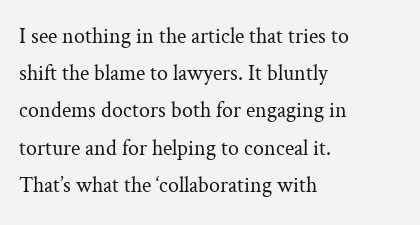I see nothing in the article that tries to shift the blame to lawyers. It bluntly condems doctors both for engaging in torture and for helping to conceal it. That’s what the ‘collaborating with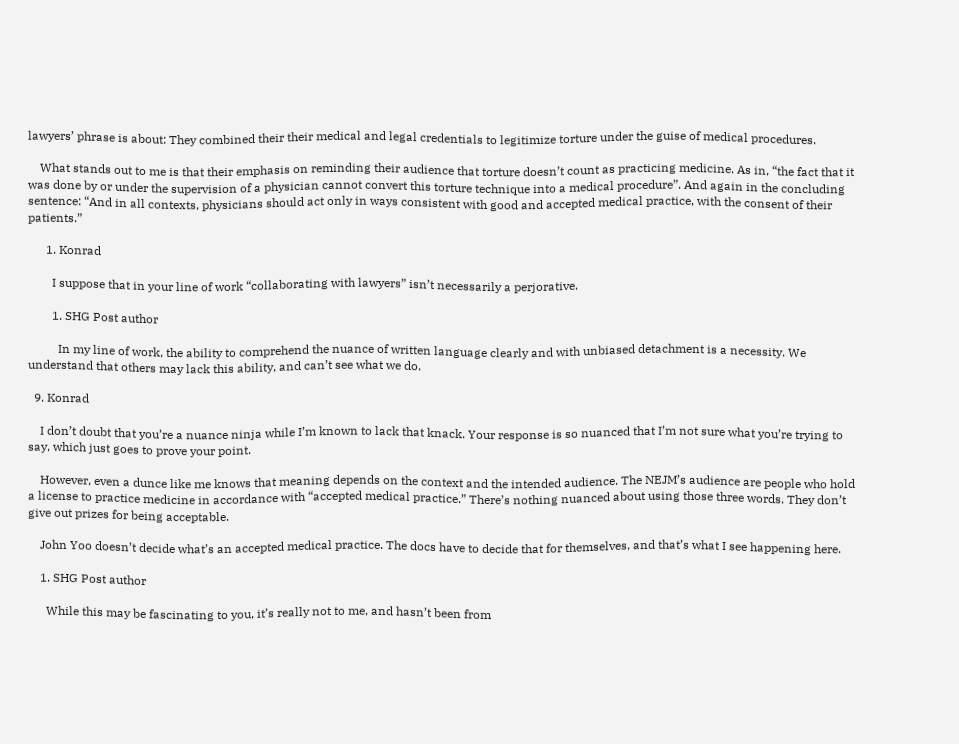lawyers’ phrase is about: They combined their their medical and legal credentials to legitimize torture under the guise of medical procedures.

    What stands out to me is that their emphasis on reminding their audience that torture doesn’t count as practicing medicine. As in, “the fact that it was done by or under the supervision of a physician cannot convert this torture technique into a medical procedure”. And again in the concluding sentence: “And in all contexts, physicians should act only in ways consistent with good and accepted medical practice, with the consent of their patients.”

      1. Konrad

        I suppose that in your line of work “collaborating with lawyers” isn’t necessarily a perjorative.

        1. SHG Post author

          In my line of work, the ability to comprehend the nuance of written language clearly and with unbiased detachment is a necessity. We understand that others may lack this ability, and can’t see what we do.

  9. Konrad

    I don’t doubt that you’re a nuance ninja while I’m known to lack that knack. Your response is so nuanced that I’m not sure what you’re trying to say, which just goes to prove your point.

    However, even a dunce like me knows that meaning depends on the context and the intended audience. The NEJM’s audience are people who hold a license to practice medicine in accordance with “accepted medical practice.” There’s nothing nuanced about using those three words. They don’t give out prizes for being acceptable.

    John Yoo doesn’t decide what’s an accepted medical practice. The docs have to decide that for themselves, and that’s what I see happening here.

    1. SHG Post author

      While this may be fascinating to you, it’s really not to me, and hasn’t been from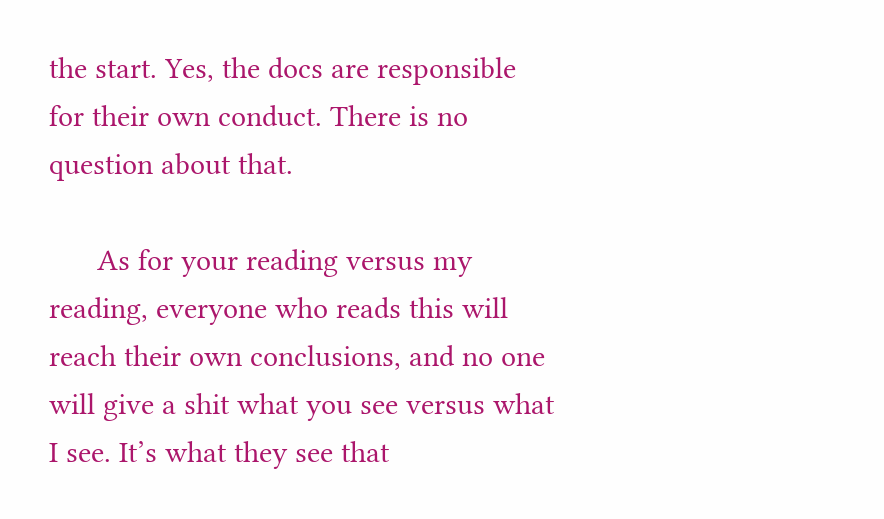the start. Yes, the docs are responsible for their own conduct. There is no question about that.

      As for your reading versus my reading, everyone who reads this will reach their own conclusions, and no one will give a shit what you see versus what I see. It’s what they see that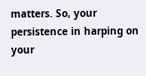matters. So, your persistence in harping on your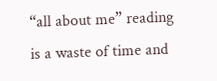“all about me” reading is a waste of time and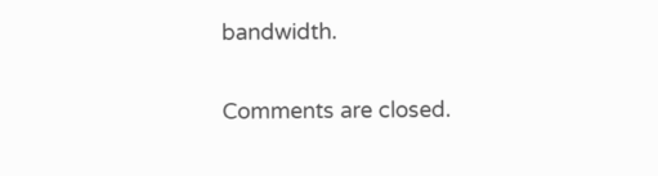bandwidth.

Comments are closed.